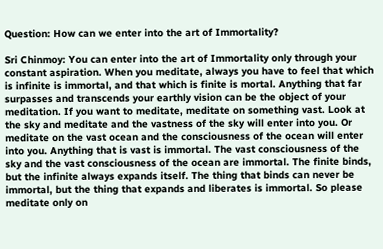Question: How can we enter into the art of Immortality?

Sri Chinmoy: You can enter into the art of Immortality only through your constant aspiration. When you meditate, always you have to feel that which is infinite is immortal, and that which is finite is mortal. Anything that far surpasses and transcends your earthly vision can be the object of your meditation. If you want to meditate, meditate on something vast. Look at the sky and meditate and the vastness of the sky will enter into you. Or meditate on the vast ocean and the consciousness of the ocean will enter into you. Anything that is vast is immortal. The vast consciousness of the sky and the vast consciousness of the ocean are immortal. The finite binds, but the infinite always expands itself. The thing that binds can never be immortal, but the thing that expands and liberates is immortal. So please meditate only on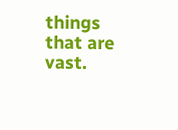things that are vast.